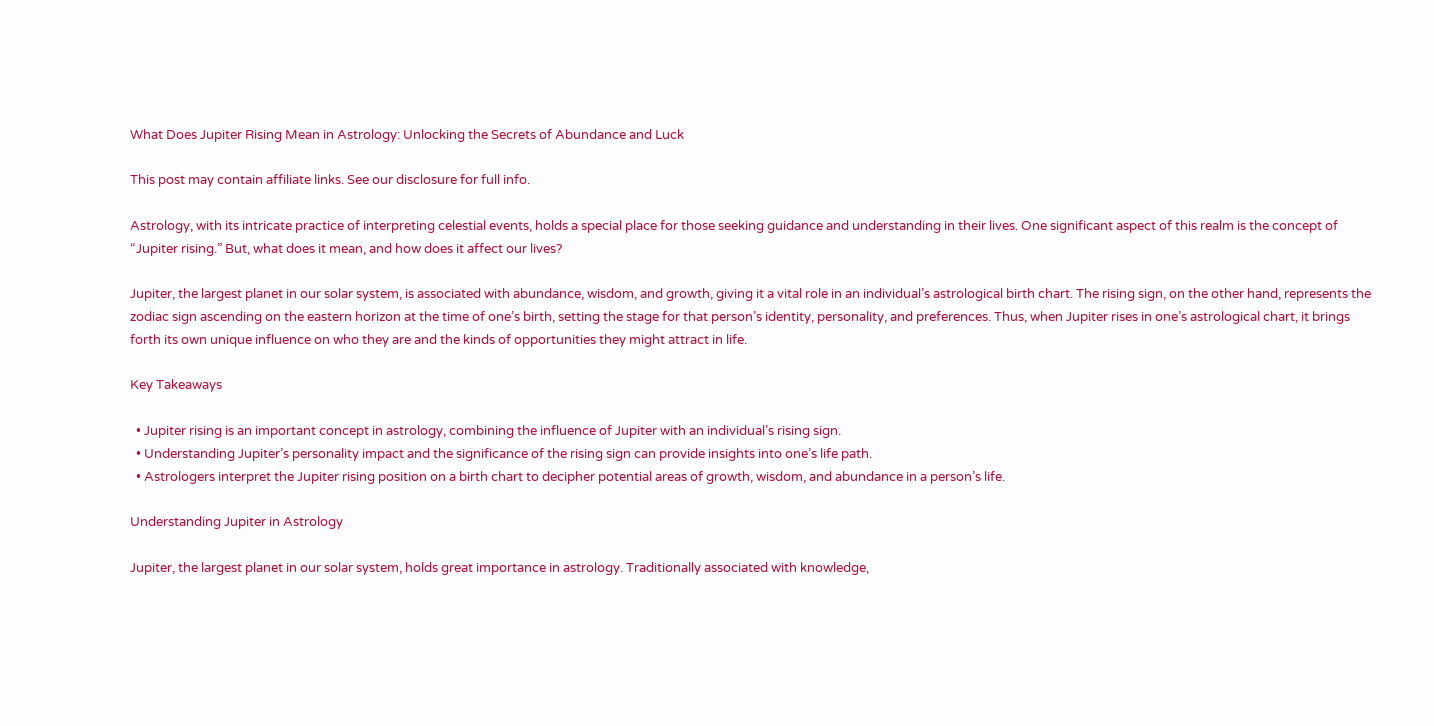What Does Jupiter Rising Mean in Astrology: Unlocking the Secrets of Abundance and Luck

This post may contain affiliate links. See our disclosure for full info.

Astrology, with its intricate practice of interpreting celestial events, holds a special place for those seeking guidance and understanding in their lives. One significant aspect of this realm is the concept of “Jupiter rising.” But, what does it mean, and how does it affect our lives?

Jupiter, the largest planet in our solar system, is associated with abundance, wisdom, and growth, giving it a vital role in an individual’s astrological birth chart. The rising sign, on the other hand, represents the zodiac sign ascending on the eastern horizon at the time of one’s birth, setting the stage for that person’s identity, personality, and preferences. Thus, when Jupiter rises in one’s astrological chart, it brings forth its own unique influence on who they are and the kinds of opportunities they might attract in life.

Key Takeaways

  • Jupiter rising is an important concept in astrology, combining the influence of Jupiter with an individual’s rising sign.
  • Understanding Jupiter’s personality impact and the significance of the rising sign can provide insights into one’s life path.
  • Astrologers interpret the Jupiter rising position on a birth chart to decipher potential areas of growth, wisdom, and abundance in a person’s life.

Understanding Jupiter in Astrology

Jupiter, the largest planet in our solar system, holds great importance in astrology. Traditionally associated with knowledge,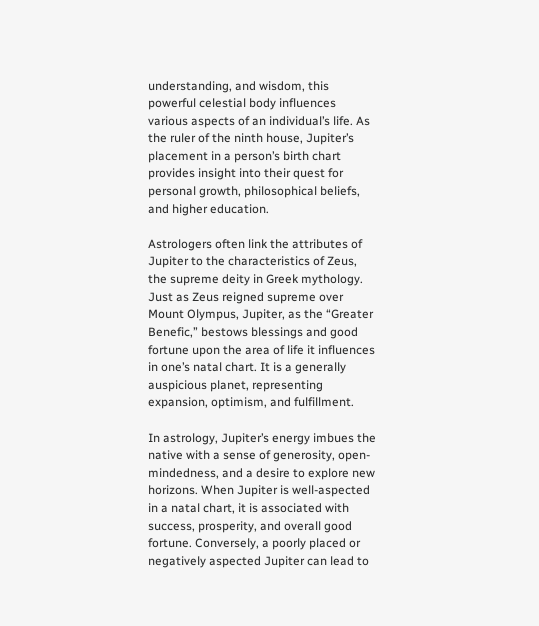understanding, and wisdom, this powerful celestial body influences various aspects of an individual’s life. As the ruler of the ninth house, Jupiter’s placement in a person’s birth chart provides insight into their quest for personal growth, philosophical beliefs, and higher education.

Astrologers often link the attributes of Jupiter to the characteristics of Zeus, the supreme deity in Greek mythology. Just as Zeus reigned supreme over Mount Olympus, Jupiter, as the “Greater Benefic,” bestows blessings and good fortune upon the area of life it influences in one’s natal chart. It is a generally auspicious planet, representing expansion, optimism, and fulfillment.

In astrology, Jupiter’s energy imbues the native with a sense of generosity, open-mindedness, and a desire to explore new horizons. When Jupiter is well-aspected in a natal chart, it is associated with success, prosperity, and overall good fortune. Conversely, a poorly placed or negatively aspected Jupiter can lead to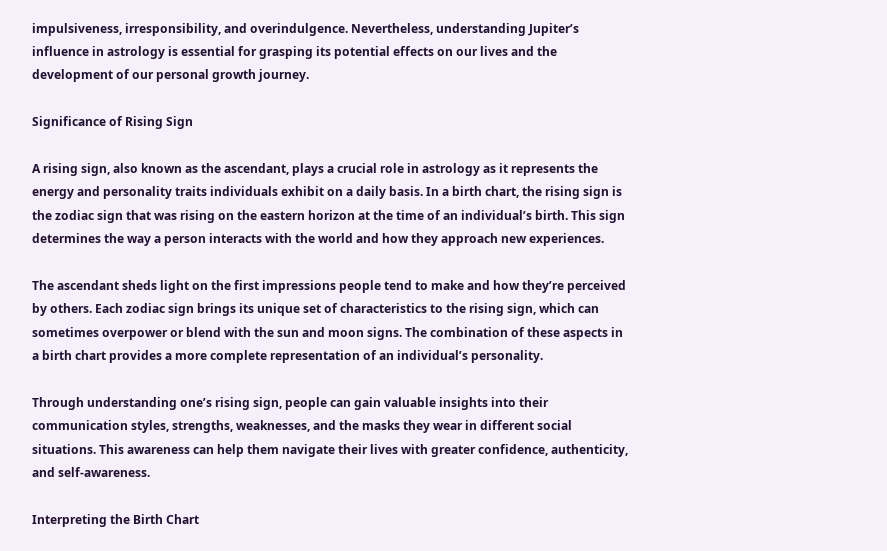impulsiveness, irresponsibility, and overindulgence. Nevertheless, understanding Jupiter’s influence in astrology is essential for grasping its potential effects on our lives and the development of our personal growth journey.

Significance of Rising Sign

A rising sign, also known as the ascendant, plays a crucial role in astrology as it represents the energy and personality traits individuals exhibit on a daily basis. In a birth chart, the rising sign is the zodiac sign that was rising on the eastern horizon at the time of an individual’s birth. This sign determines the way a person interacts with the world and how they approach new experiences.

The ascendant sheds light on the first impressions people tend to make and how they’re perceived by others. Each zodiac sign brings its unique set of characteristics to the rising sign, which can sometimes overpower or blend with the sun and moon signs. The combination of these aspects in a birth chart provides a more complete representation of an individual’s personality.

Through understanding one’s rising sign, people can gain valuable insights into their communication styles, strengths, weaknesses, and the masks they wear in different social situations. This awareness can help them navigate their lives with greater confidence, authenticity, and self-awareness.

Interpreting the Birth Chart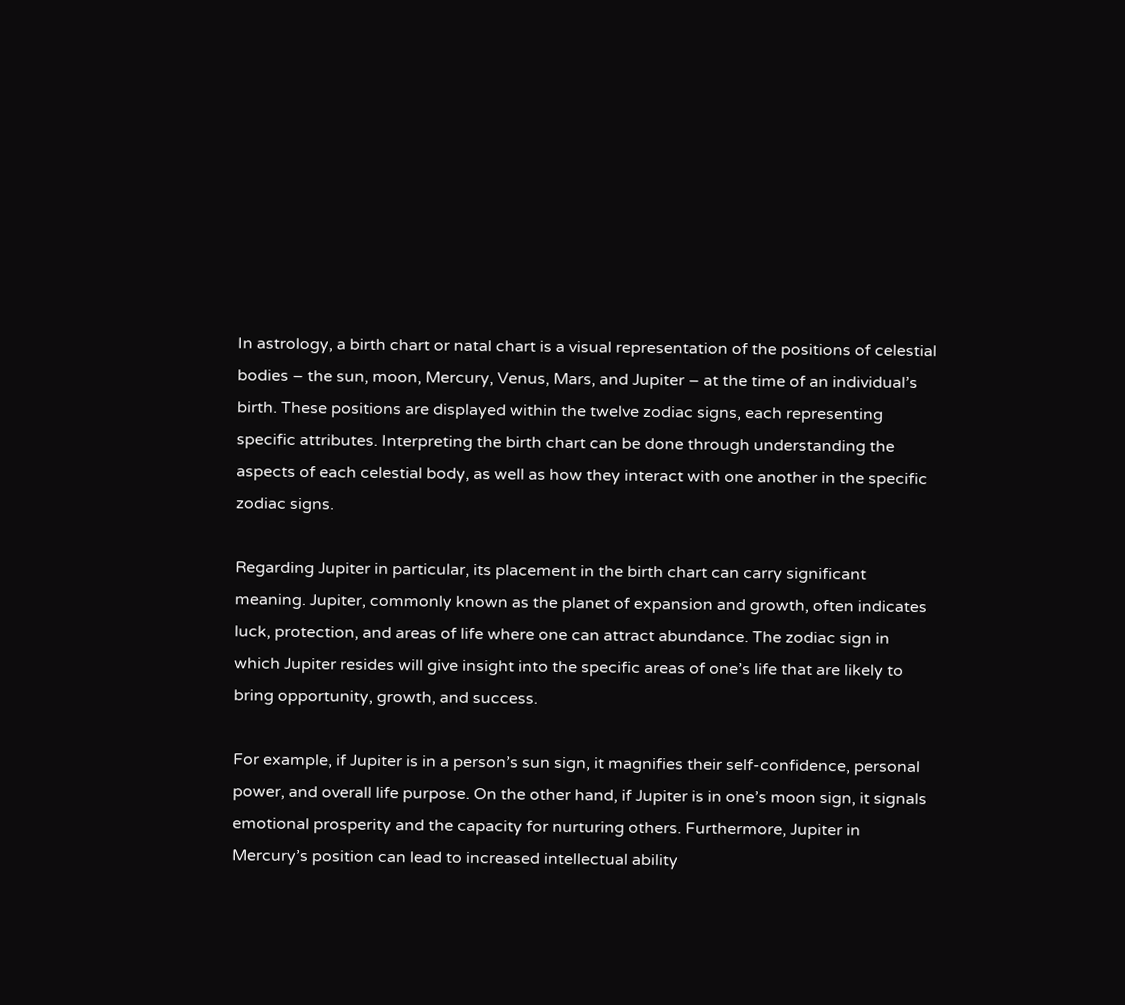In astrology, a birth chart or natal chart is a visual representation of the positions of celestial bodies – the sun, moon, Mercury, Venus, Mars, and Jupiter – at the time of an individual’s birth. These positions are displayed within the twelve zodiac signs, each representing specific attributes. Interpreting the birth chart can be done through understanding the aspects of each celestial body, as well as how they interact with one another in the specific zodiac signs.

Regarding Jupiter in particular, its placement in the birth chart can carry significant meaning. Jupiter, commonly known as the planet of expansion and growth, often indicates luck, protection, and areas of life where one can attract abundance. The zodiac sign in which Jupiter resides will give insight into the specific areas of one’s life that are likely to bring opportunity, growth, and success.

For example, if Jupiter is in a person’s sun sign, it magnifies their self-confidence, personal power, and overall life purpose. On the other hand, if Jupiter is in one’s moon sign, it signals emotional prosperity and the capacity for nurturing others. Furthermore, Jupiter in Mercury’s position can lead to increased intellectual ability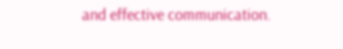and effective communication.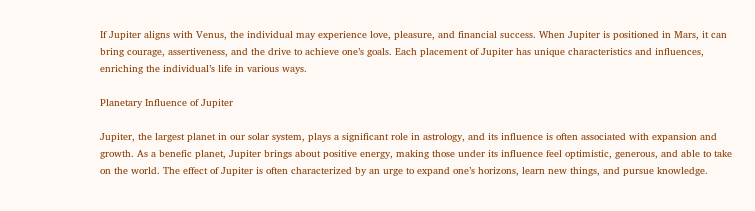If Jupiter aligns with Venus, the individual may experience love, pleasure, and financial success. When Jupiter is positioned in Mars, it can bring courage, assertiveness, and the drive to achieve one’s goals. Each placement of Jupiter has unique characteristics and influences, enriching the individual’s life in various ways.

Planetary Influence of Jupiter

Jupiter, the largest planet in our solar system, plays a significant role in astrology, and its influence is often associated with expansion and growth. As a benefic planet, Jupiter brings about positive energy, making those under its influence feel optimistic, generous, and able to take on the world. The effect of Jupiter is often characterized by an urge to expand one’s horizons, learn new things, and pursue knowledge.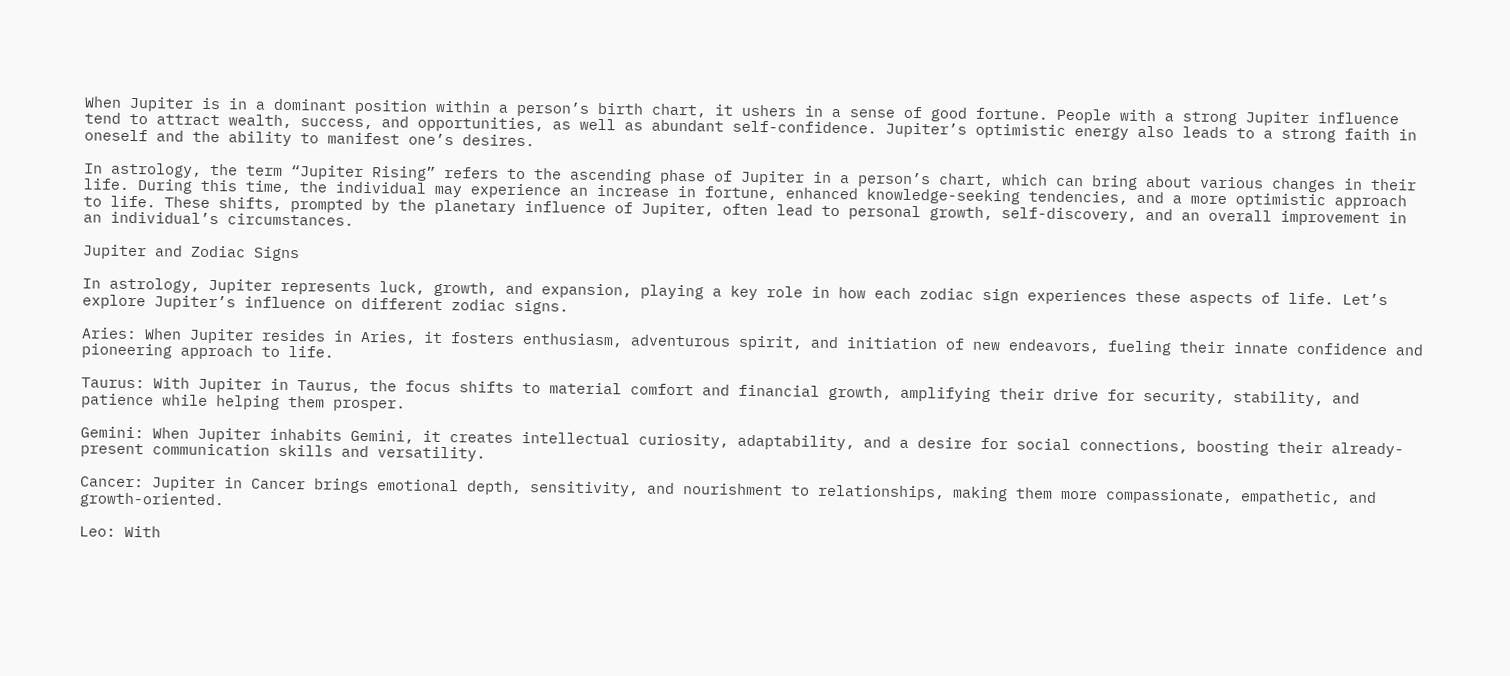When Jupiter is in a dominant position within a person’s birth chart, it ushers in a sense of good fortune. People with a strong Jupiter influence tend to attract wealth, success, and opportunities, as well as abundant self-confidence. Jupiter’s optimistic energy also leads to a strong faith in oneself and the ability to manifest one’s desires.

In astrology, the term “Jupiter Rising” refers to the ascending phase of Jupiter in a person’s chart, which can bring about various changes in their life. During this time, the individual may experience an increase in fortune, enhanced knowledge-seeking tendencies, and a more optimistic approach to life. These shifts, prompted by the planetary influence of Jupiter, often lead to personal growth, self-discovery, and an overall improvement in an individual’s circumstances.

Jupiter and Zodiac Signs

In astrology, Jupiter represents luck, growth, and expansion, playing a key role in how each zodiac sign experiences these aspects of life. Let’s explore Jupiter’s influence on different zodiac signs.

Aries: When Jupiter resides in Aries, it fosters enthusiasm, adventurous spirit, and initiation of new endeavors, fueling their innate confidence and pioneering approach to life.

Taurus: With Jupiter in Taurus, the focus shifts to material comfort and financial growth, amplifying their drive for security, stability, and patience while helping them prosper.

Gemini: When Jupiter inhabits Gemini, it creates intellectual curiosity, adaptability, and a desire for social connections, boosting their already-present communication skills and versatility.

Cancer: Jupiter in Cancer brings emotional depth, sensitivity, and nourishment to relationships, making them more compassionate, empathetic, and growth-oriented.

Leo: With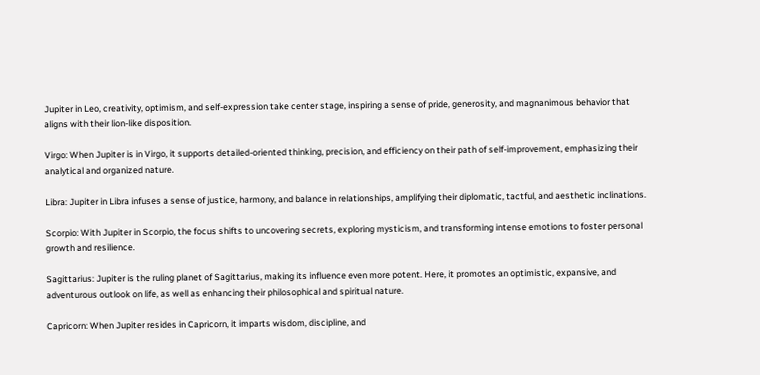Jupiter in Leo, creativity, optimism, and self-expression take center stage, inspiring a sense of pride, generosity, and magnanimous behavior that aligns with their lion-like disposition.

Virgo: When Jupiter is in Virgo, it supports detailed-oriented thinking, precision, and efficiency on their path of self-improvement, emphasizing their analytical and organized nature.

Libra: Jupiter in Libra infuses a sense of justice, harmony, and balance in relationships, amplifying their diplomatic, tactful, and aesthetic inclinations.

Scorpio: With Jupiter in Scorpio, the focus shifts to uncovering secrets, exploring mysticism, and transforming intense emotions to foster personal growth and resilience.

Sagittarius: Jupiter is the ruling planet of Sagittarius, making its influence even more potent. Here, it promotes an optimistic, expansive, and adventurous outlook on life, as well as enhancing their philosophical and spiritual nature.

Capricorn: When Jupiter resides in Capricorn, it imparts wisdom, discipline, and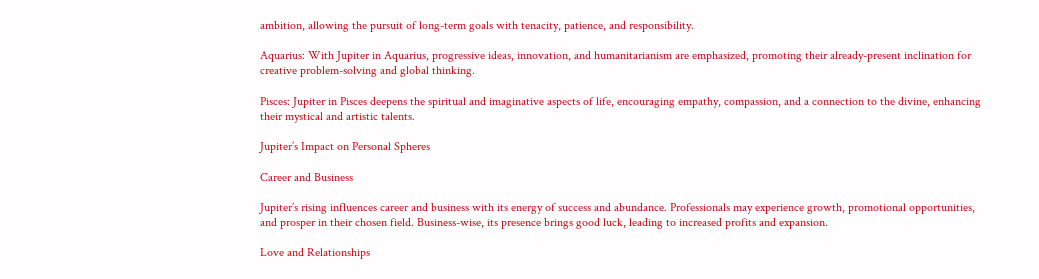ambition, allowing the pursuit of long-term goals with tenacity, patience, and responsibility.

Aquarius: With Jupiter in Aquarius, progressive ideas, innovation, and humanitarianism are emphasized, promoting their already-present inclination for creative problem-solving and global thinking.

Pisces: Jupiter in Pisces deepens the spiritual and imaginative aspects of life, encouraging empathy, compassion, and a connection to the divine, enhancing their mystical and artistic talents.

Jupiter’s Impact on Personal Spheres

Career and Business

Jupiter’s rising influences career and business with its energy of success and abundance. Professionals may experience growth, promotional opportunities, and prosper in their chosen field. Business-wise, its presence brings good luck, leading to increased profits and expansion.

Love and Relationships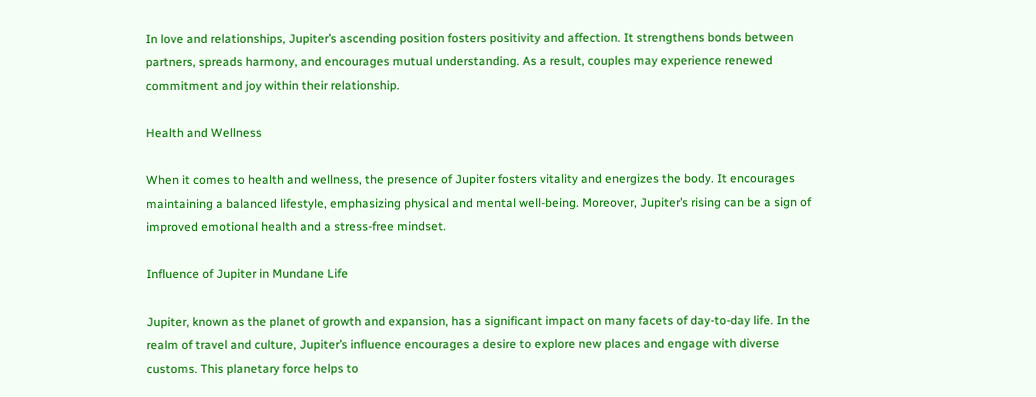In love and relationships, Jupiter’s ascending position fosters positivity and affection. It strengthens bonds between partners, spreads harmony, and encourages mutual understanding. As a result, couples may experience renewed commitment and joy within their relationship.

Health and Wellness

When it comes to health and wellness, the presence of Jupiter fosters vitality and energizes the body. It encourages maintaining a balanced lifestyle, emphasizing physical and mental well-being. Moreover, Jupiter’s rising can be a sign of improved emotional health and a stress-free mindset.

Influence of Jupiter in Mundane Life

Jupiter, known as the planet of growth and expansion, has a significant impact on many facets of day-to-day life. In the realm of travel and culture, Jupiter’s influence encourages a desire to explore new places and engage with diverse customs. This planetary force helps to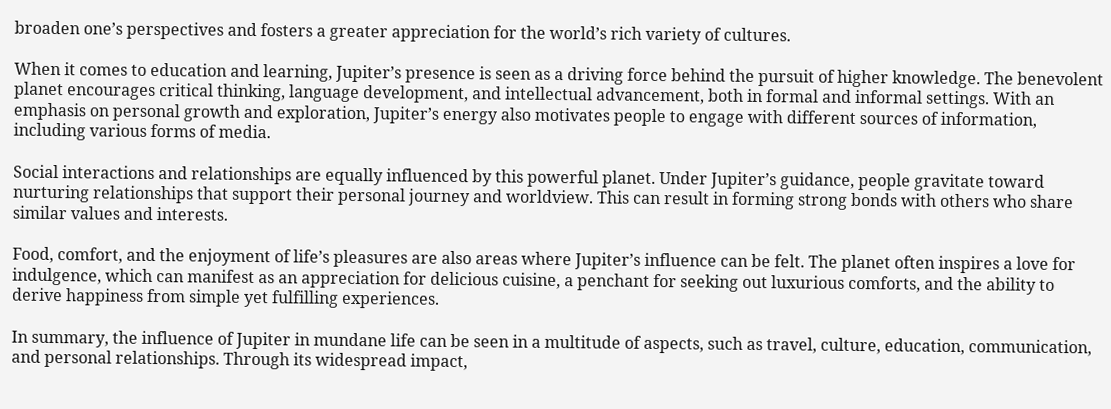broaden one’s perspectives and fosters a greater appreciation for the world’s rich variety of cultures.

When it comes to education and learning, Jupiter’s presence is seen as a driving force behind the pursuit of higher knowledge. The benevolent planet encourages critical thinking, language development, and intellectual advancement, both in formal and informal settings. With an emphasis on personal growth and exploration, Jupiter’s energy also motivates people to engage with different sources of information, including various forms of media.

Social interactions and relationships are equally influenced by this powerful planet. Under Jupiter’s guidance, people gravitate toward nurturing relationships that support their personal journey and worldview. This can result in forming strong bonds with others who share similar values and interests.

Food, comfort, and the enjoyment of life’s pleasures are also areas where Jupiter’s influence can be felt. The planet often inspires a love for indulgence, which can manifest as an appreciation for delicious cuisine, a penchant for seeking out luxurious comforts, and the ability to derive happiness from simple yet fulfilling experiences.

In summary, the influence of Jupiter in mundane life can be seen in a multitude of aspects, such as travel, culture, education, communication, and personal relationships. Through its widespread impact,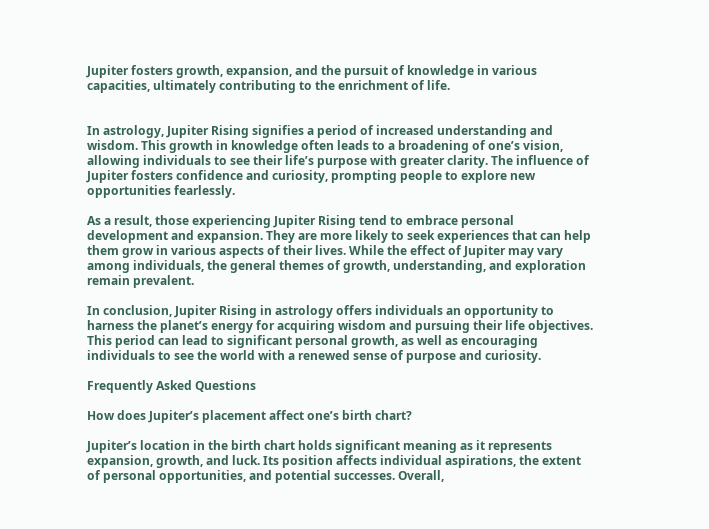Jupiter fosters growth, expansion, and the pursuit of knowledge in various capacities, ultimately contributing to the enrichment of life.


In astrology, Jupiter Rising signifies a period of increased understanding and wisdom. This growth in knowledge often leads to a broadening of one’s vision, allowing individuals to see their life’s purpose with greater clarity. The influence of Jupiter fosters confidence and curiosity, prompting people to explore new opportunities fearlessly.

As a result, those experiencing Jupiter Rising tend to embrace personal development and expansion. They are more likely to seek experiences that can help them grow in various aspects of their lives. While the effect of Jupiter may vary among individuals, the general themes of growth, understanding, and exploration remain prevalent.

In conclusion, Jupiter Rising in astrology offers individuals an opportunity to harness the planet’s energy for acquiring wisdom and pursuing their life objectives. This period can lead to significant personal growth, as well as encouraging individuals to see the world with a renewed sense of purpose and curiosity.

Frequently Asked Questions

How does Jupiter’s placement affect one’s birth chart?

Jupiter’s location in the birth chart holds significant meaning as it represents expansion, growth, and luck. Its position affects individual aspirations, the extent of personal opportunities, and potential successes. Overall,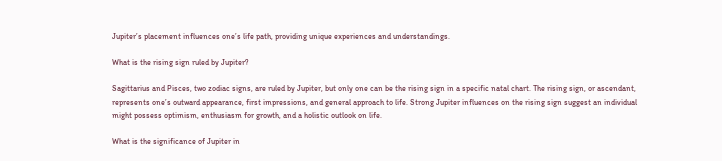Jupiter’s placement influences one’s life path, providing unique experiences and understandings.

What is the rising sign ruled by Jupiter?

Sagittarius and Pisces, two zodiac signs, are ruled by Jupiter, but only one can be the rising sign in a specific natal chart. The rising sign, or ascendant, represents one’s outward appearance, first impressions, and general approach to life. Strong Jupiter influences on the rising sign suggest an individual might possess optimism, enthusiasm for growth, and a holistic outlook on life.

What is the significance of Jupiter in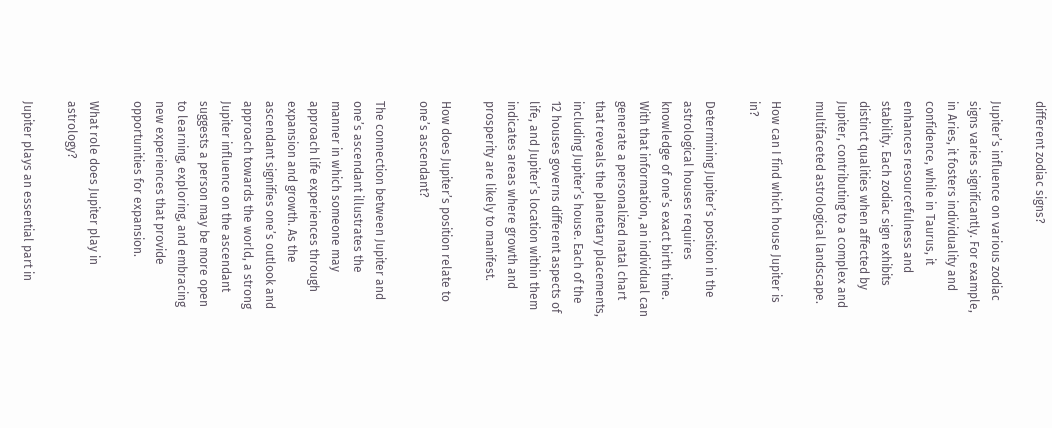different zodiac signs?

Jupiter’s influence on various zodiac signs varies significantly. For example, in Aries, it fosters individuality and confidence, while in Taurus, it enhances resourcefulness and stability. Each zodiac sign exhibits distinct qualities when affected by Jupiter, contributing to a complex and multifaceted astrological landscape.

How can I find which house Jupiter is in?

Determining Jupiter’s position in the astrological houses requires knowledge of one’s exact birth time. With that information, an individual can generate a personalized natal chart that reveals the planetary placements, including Jupiter’s house. Each of the 12 houses governs different aspects of life, and Jupiter’s location within them indicates areas where growth and prosperity are likely to manifest.

How does Jupiter’s position relate to one’s ascendant?

The connection between Jupiter and one’s ascendant illustrates the manner in which someone may approach life experiences through expansion and growth. As the ascendant signifies one’s outlook and approach towards the world, a strong Jupiter influence on the ascendant suggests a person may be more open to learning, exploring, and embracing new experiences that provide opportunities for expansion.

What role does Jupiter play in astrology?

Jupiter plays an essential part in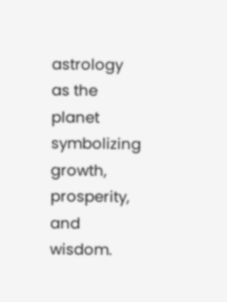astrology as the planet symbolizing growth, prosperity, and wisdom.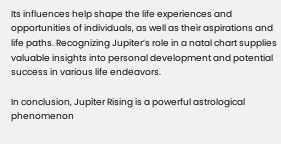Its influences help shape the life experiences and opportunities of individuals, as well as their aspirations and life paths. Recognizing Jupiter’s role in a natal chart supplies valuable insights into personal development and potential success in various life endeavors.

In conclusion, Jupiter Rising is a powerful astrological phenomenon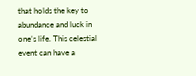that holds the key to abundance and luck in one’s life. This celestial event can have a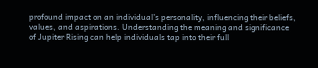profound impact on an individual’s personality, influencing their beliefs, values, and aspirations. Understanding the meaning and significance of Jupiter Rising can help individuals tap into their full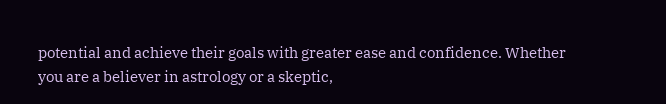potential and achieve their goals with greater ease and confidence. Whether you are a believer in astrology or a skeptic,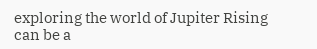exploring the world of Jupiter Rising can be a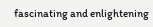fascinating and enlightening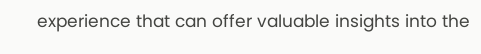experience that can offer valuable insights into the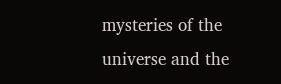mysteries of the universe and the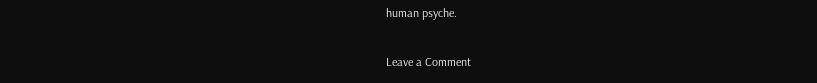human psyche.

Leave a Comment